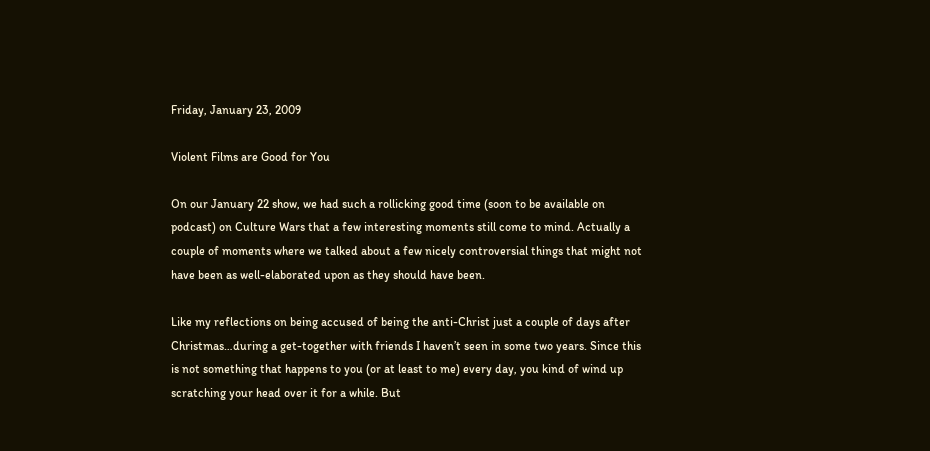Friday, January 23, 2009

Violent Films are Good for You

On our January 22 show, we had such a rollicking good time (soon to be available on podcast) on Culture Wars that a few interesting moments still come to mind. Actually a couple of moments where we talked about a few nicely controversial things that might not have been as well-elaborated upon as they should have been.

Like my reflections on being accused of being the anti-Christ just a couple of days after Christmas…during a get-together with friends I haven’t seen in some two years. Since this is not something that happens to you (or at least to me) every day, you kind of wind up scratching your head over it for a while. But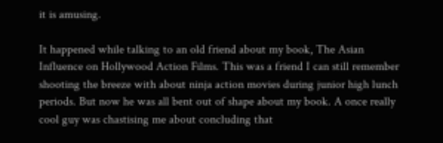it is amusing.

It happened while talking to an old friend about my book, The Asian Influence on Hollywood Action Films. This was a friend I can still remember shooting the breeze with about ninja action movies during junior high lunch periods. But now he was all bent out of shape about my book. A once really cool guy was chastising me about concluding that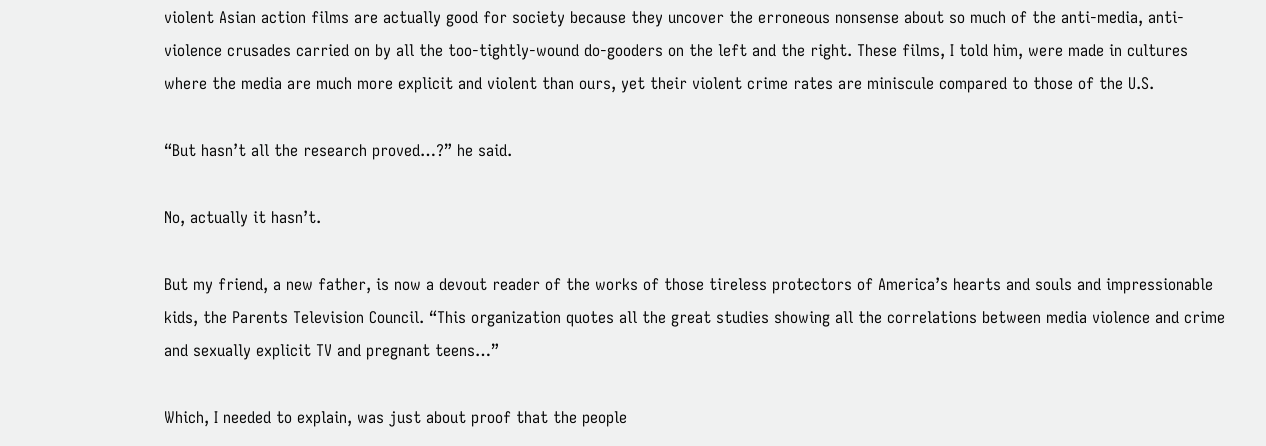violent Asian action films are actually good for society because they uncover the erroneous nonsense about so much of the anti-media, anti-violence crusades carried on by all the too-tightly-wound do-gooders on the left and the right. These films, I told him, were made in cultures where the media are much more explicit and violent than ours, yet their violent crime rates are miniscule compared to those of the U.S.

“But hasn’t all the research proved…?” he said.

No, actually it hasn’t.

But my friend, a new father, is now a devout reader of the works of those tireless protectors of America’s hearts and souls and impressionable kids, the Parents Television Council. “This organization quotes all the great studies showing all the correlations between media violence and crime and sexually explicit TV and pregnant teens…”

Which, I needed to explain, was just about proof that the people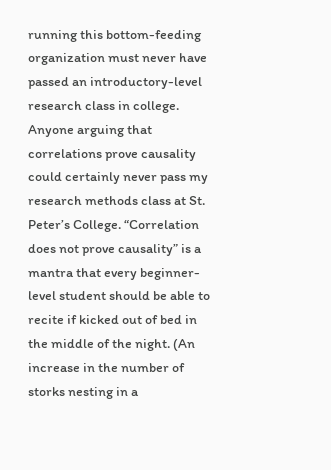running this bottom-feeding organization must never have passed an introductory-level research class in college. Anyone arguing that correlations prove causality could certainly never pass my research methods class at St. Peter’s College. “Correlation does not prove causality” is a mantra that every beginner-level student should be able to recite if kicked out of bed in the middle of the night. (An increase in the number of storks nesting in a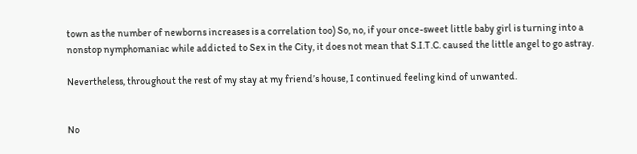town as the number of newborns increases is a correlation too) So, no, if your once-sweet little baby girl is turning into a nonstop nymphomaniac while addicted to Sex in the City, it does not mean that S.I.T.C. caused the little angel to go astray.

Nevertheless, throughout the rest of my stay at my friend’s house, I continued feeling kind of unwanted.


No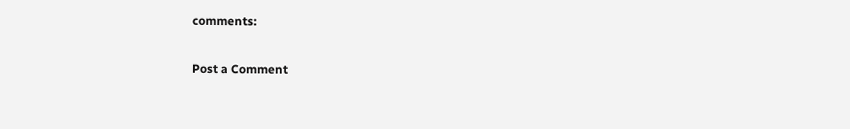comments:

Post a Comment